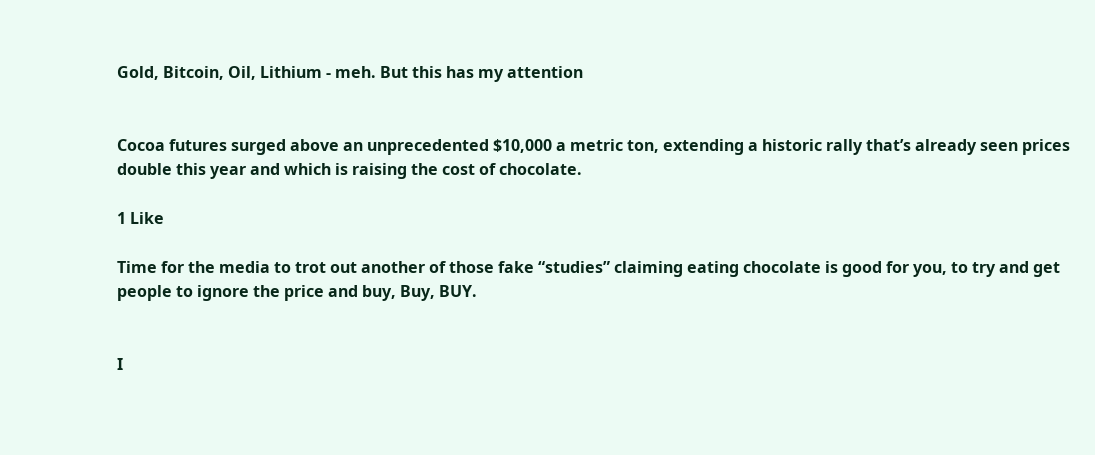Gold, Bitcoin, Oil, Lithium - meh. But this has my attention


Cocoa futures surged above an unprecedented $10,000 a metric ton, extending a historic rally that’s already seen prices double this year and which is raising the cost of chocolate.

1 Like

Time for the media to trot out another of those fake “studies” claiming eating chocolate is good for you, to try and get people to ignore the price and buy, Buy, BUY.


I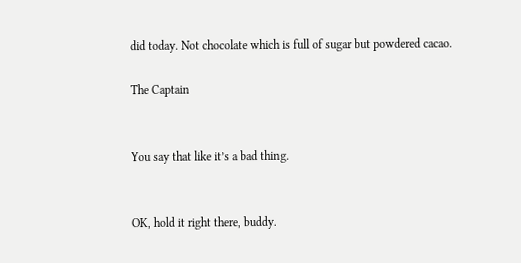did today. Not chocolate which is full of sugar but powdered cacao.

The Captain


You say that like it’s a bad thing.


OK, hold it right there, buddy.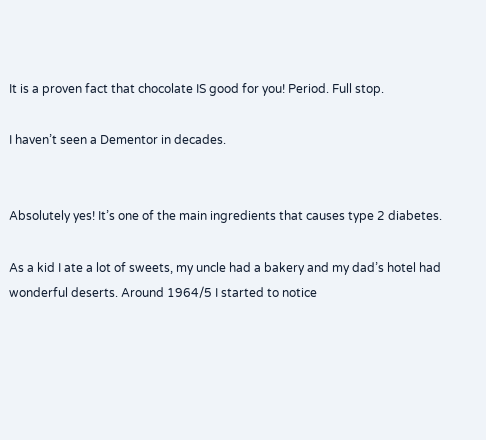It is a proven fact that chocolate IS good for you! Period. Full stop.

I haven’t seen a Dementor in decades.


Absolutely yes! It’s one of the main ingredients that causes type 2 diabetes.

As a kid I ate a lot of sweets, my uncle had a bakery and my dad’s hotel had wonderful deserts. Around 1964/5 I started to notice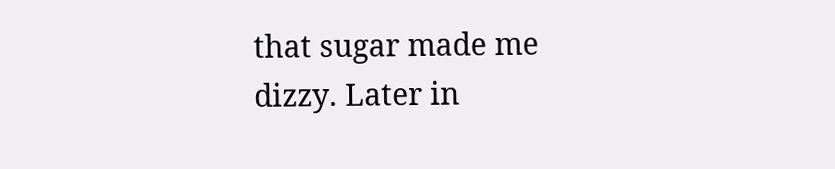that sugar made me dizzy. Later in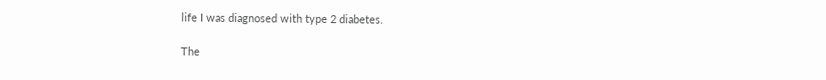life I was diagnosed with type 2 diabetes.

The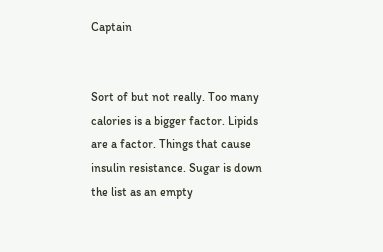Captain


Sort of but not really. Too many calories is a bigger factor. Lipids are a factor. Things that cause insulin resistance. Sugar is down the list as an empty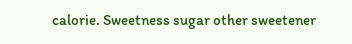calorie. Sweetness sugar other sweetener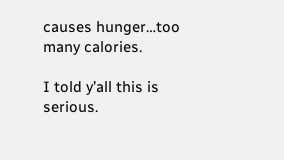causes hunger…too many calories.

I told y’all this is serious.